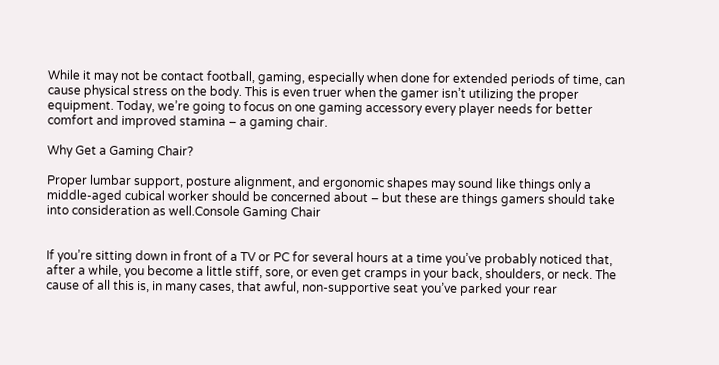While it may not be contact football, gaming, especially when done for extended periods of time, can cause physical stress on the body. This is even truer when the gamer isn’t utilizing the proper equipment. Today, we’re going to focus on one gaming accessory every player needs for better comfort and improved stamina – a gaming chair.

Why Get a Gaming Chair?

Proper lumbar support, posture alignment, and ergonomic shapes may sound like things only a middle-aged cubical worker should be concerned about – but these are things gamers should take into consideration as well.Console Gaming Chair


If you’re sitting down in front of a TV or PC for several hours at a time you’ve probably noticed that, after a while, you become a little stiff, sore, or even get cramps in your back, shoulders, or neck. The cause of all this is, in many cases, that awful, non-supportive seat you’ve parked your rear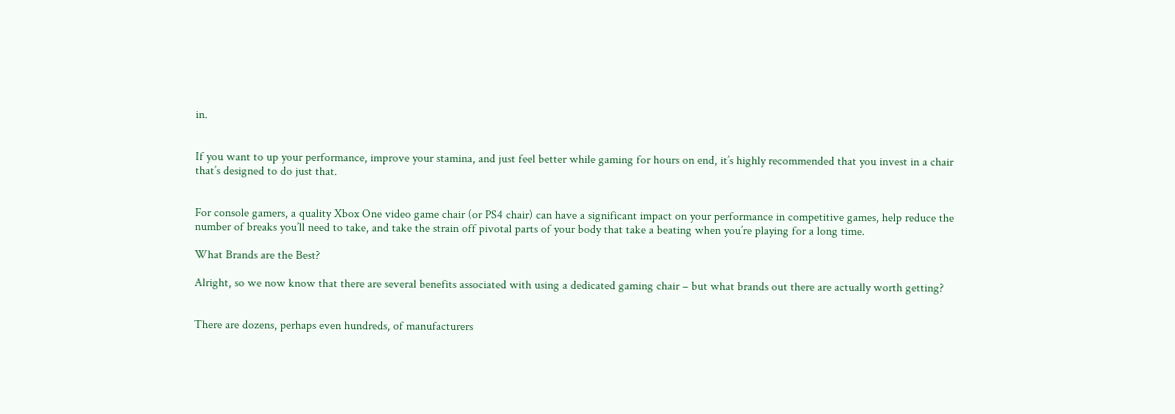in.


If you want to up your performance, improve your stamina, and just feel better while gaming for hours on end, it’s highly recommended that you invest in a chair that’s designed to do just that.


For console gamers, a quality Xbox One video game chair (or PS4 chair) can have a significant impact on your performance in competitive games, help reduce the number of breaks you’ll need to take, and take the strain off pivotal parts of your body that take a beating when you’re playing for a long time.

What Brands are the Best?

Alright, so we now know that there are several benefits associated with using a dedicated gaming chair – but what brands out there are actually worth getting?


There are dozens, perhaps even hundreds, of manufacturers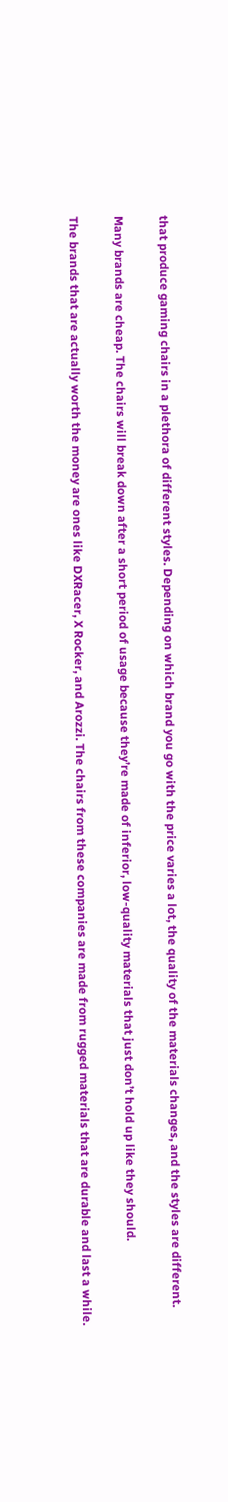that produce gaming chairs in a plethora of different styles. Depending on which brand you go with the price varies a lot, the quality of the materials changes, and the styles are different.


Many brands are cheap. The chairs will break down after a short period of usage because they’re made of inferior, low-quality materials that just don’t hold up like they should.


The brands that are actually worth the money are ones like DXRacer, X Rocker, and Arozzi. The chairs from these companies are made from rugged materials that are durable and last a while.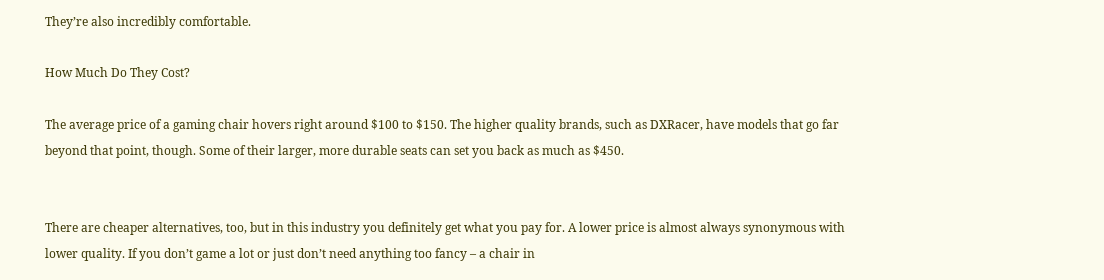They’re also incredibly comfortable.

How Much Do They Cost?

The average price of a gaming chair hovers right around $100 to $150. The higher quality brands, such as DXRacer, have models that go far beyond that point, though. Some of their larger, more durable seats can set you back as much as $450.


There are cheaper alternatives, too, but in this industry you definitely get what you pay for. A lower price is almost always synonymous with lower quality. If you don’t game a lot or just don’t need anything too fancy – a chair in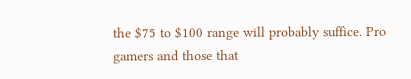the $75 to $100 range will probably suffice. Pro gamers and those that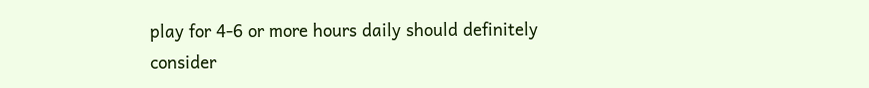play for 4-6 or more hours daily should definitely consider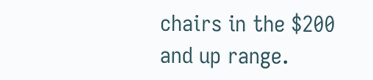chairs in the $200 and up range.